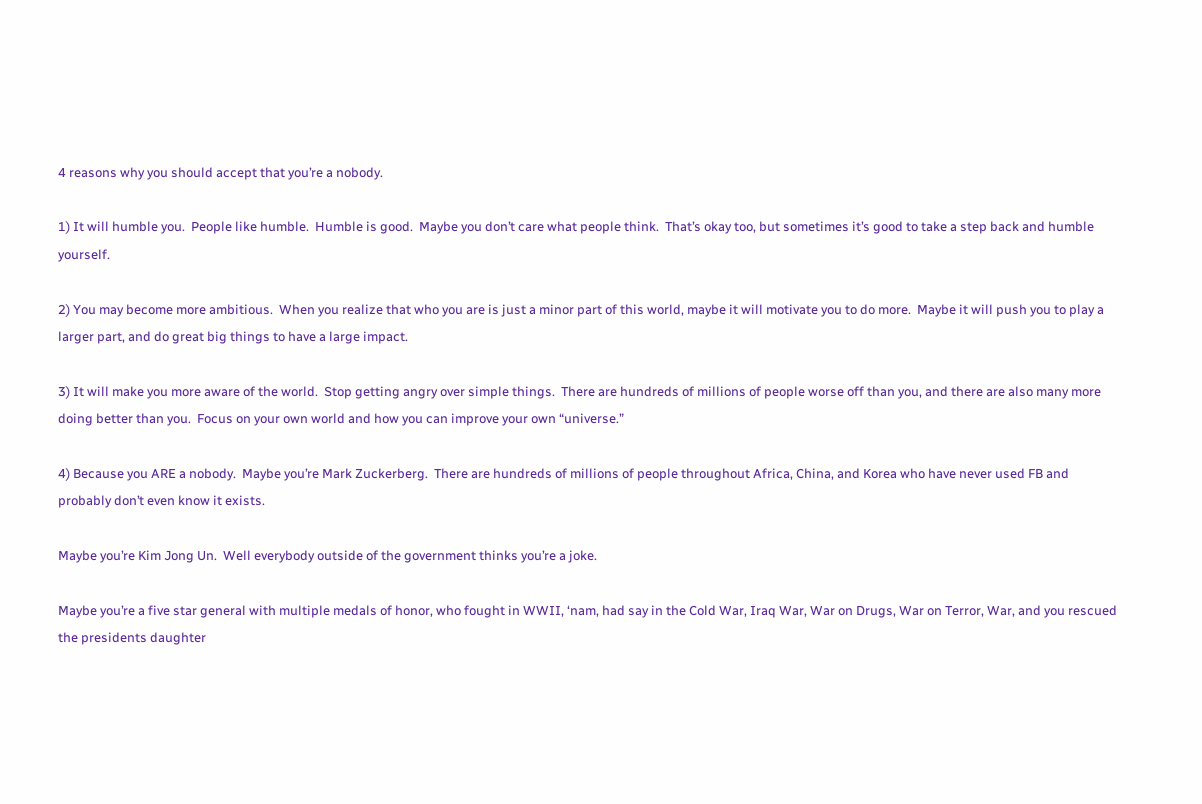4 reasons why you should accept that you’re a nobody.

1) It will humble you.  People like humble.  Humble is good.  Maybe you don’t care what people think.  That’s okay too, but sometimes it’s good to take a step back and humble yourself.

2) You may become more ambitious.  When you realize that who you are is just a minor part of this world, maybe it will motivate you to do more.  Maybe it will push you to play a larger part, and do great big things to have a large impact.

3) It will make you more aware of the world.  Stop getting angry over simple things.  There are hundreds of millions of people worse off than you, and there are also many more doing better than you.  Focus on your own world and how you can improve your own “universe.”

4) Because you ARE a nobody.  Maybe you’re Mark Zuckerberg.  There are hundreds of millions of people throughout Africa, China, and Korea who have never used FB and probably don’t even know it exists.

Maybe you’re Kim Jong Un.  Well everybody outside of the government thinks you’re a joke.

Maybe you’re a five star general with multiple medals of honor, who fought in WWII, ‘nam, had say in the Cold War, Iraq War, War on Drugs, War on Terror, War, and you rescued the presidents daughter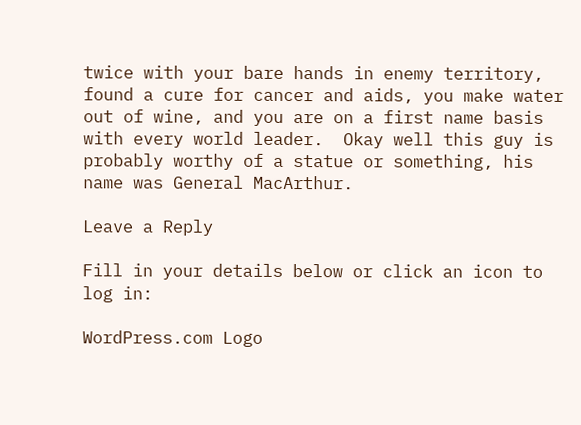twice with your bare hands in enemy territory, found a cure for cancer and aids, you make water out of wine, and you are on a first name basis with every world leader.  Okay well this guy is probably worthy of a statue or something, his name was General MacArthur.

Leave a Reply

Fill in your details below or click an icon to log in:

WordPress.com Logo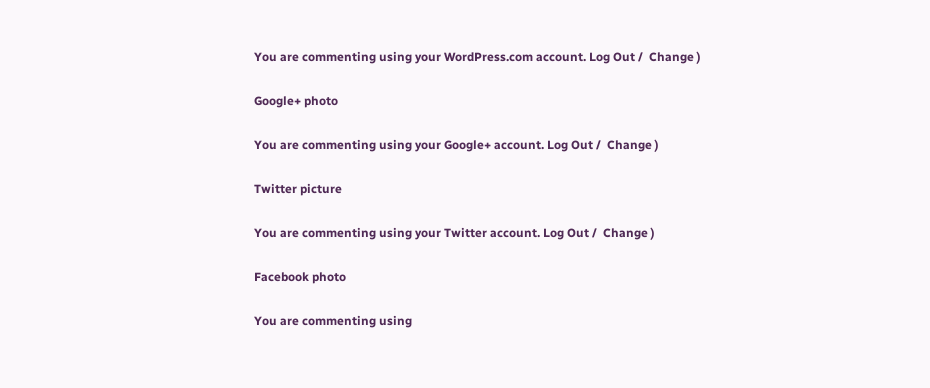You are commenting using your WordPress.com account. Log Out /  Change )

Google+ photo

You are commenting using your Google+ account. Log Out /  Change )

Twitter picture

You are commenting using your Twitter account. Log Out /  Change )

Facebook photo

You are commenting using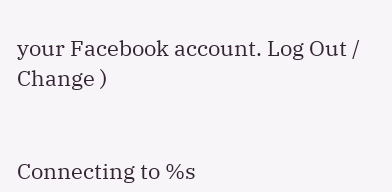your Facebook account. Log Out /  Change )


Connecting to %s